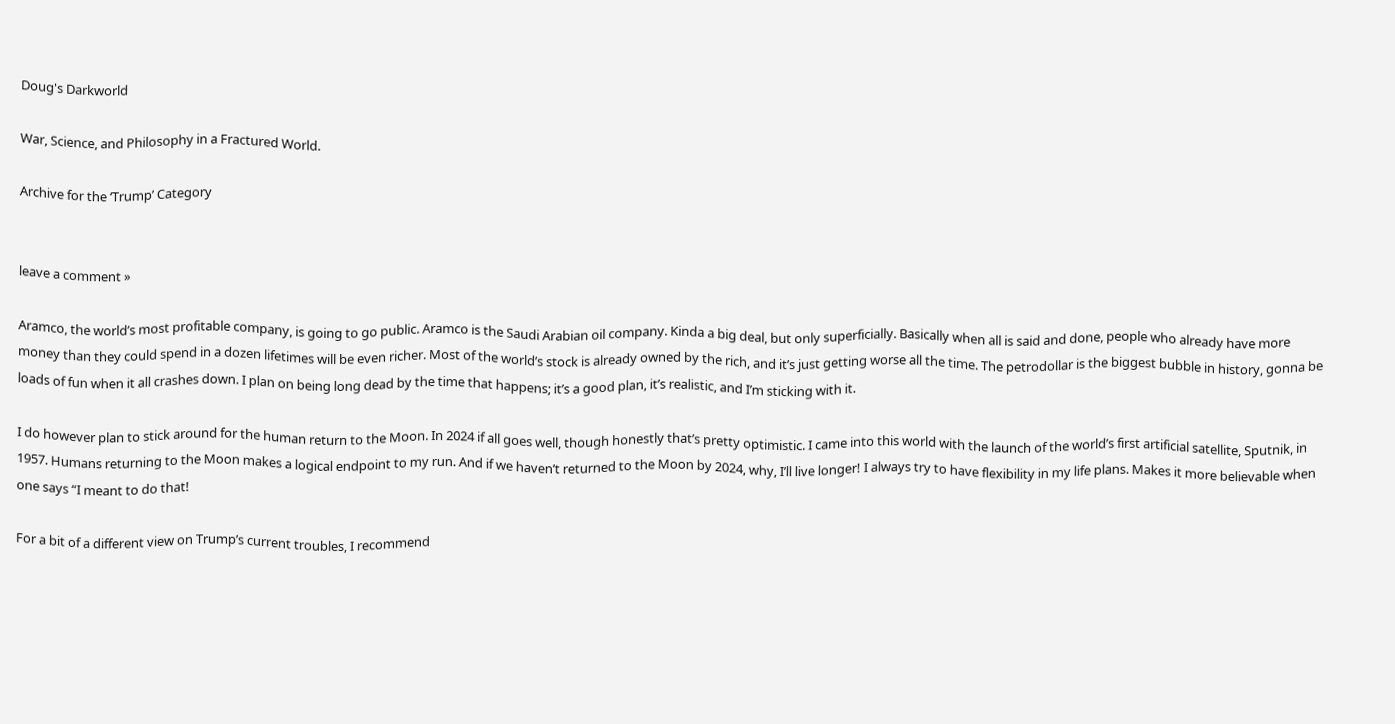Doug's Darkworld

War, Science, and Philosophy in a Fractured World.

Archive for the ‘Trump’ Category


leave a comment »

Aramco, the world’s most profitable company, is going to go public. Aramco is the Saudi Arabian oil company. Kinda a big deal, but only superficially. Basically when all is said and done, people who already have more money than they could spend in a dozen lifetimes will be even richer. Most of the world’s stock is already owned by the rich, and it’s just getting worse all the time. The petrodollar is the biggest bubble in history, gonna be loads of fun when it all crashes down. I plan on being long dead by the time that happens; it’s a good plan, it’s realistic, and I’m sticking with it.

I do however plan to stick around for the human return to the Moon. In 2024 if all goes well, though honestly that’s pretty optimistic. I came into this world with the launch of the world’s first artificial satellite, Sputnik, in 1957. Humans returning to the Moon makes a logical endpoint to my run. And if we haven’t returned to the Moon by 2024, why, I’ll live longer! I always try to have flexibility in my life plans. Makes it more believable when one says “I meant to do that!

For a bit of a different view on Trump’s current troubles, I recommend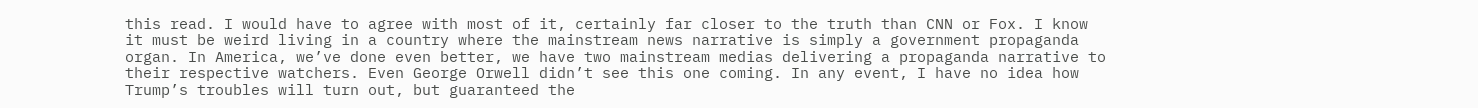this read. I would have to agree with most of it, certainly far closer to the truth than CNN or Fox. I know it must be weird living in a country where the mainstream news narrative is simply a government propaganda organ. In America, we’ve done even better, we have two mainstream medias delivering a propaganda narrative to their respective watchers. Even George Orwell didn’t see this one coming. In any event, I have no idea how Trump’s troubles will turn out, but guaranteed the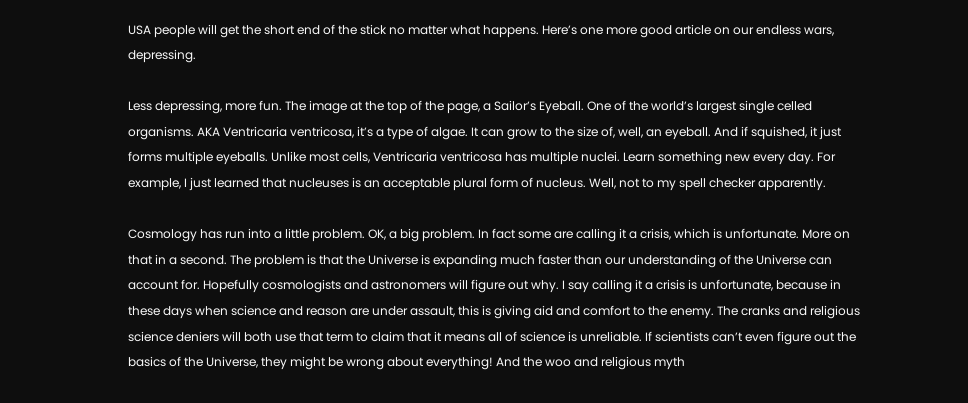USA people will get the short end of the stick no matter what happens. Here’s one more good article on our endless wars, depressing.

Less depressing, more fun. The image at the top of the page, a Sailor’s Eyeball. One of the world’s largest single celled organisms. AKA Ventricaria ventricosa, it’s a type of algae. It can grow to the size of, well, an eyeball. And if squished, it just forms multiple eyeballs. Unlike most cells, Ventricaria ventricosa has multiple nuclei. Learn something new every day. For example, I just learned that nucleuses is an acceptable plural form of nucleus. Well, not to my spell checker apparently.

Cosmology has run into a little problem. OK, a big problem. In fact some are calling it a crisis, which is unfortunate. More on that in a second. The problem is that the Universe is expanding much faster than our understanding of the Universe can account for. Hopefully cosmologists and astronomers will figure out why. I say calling it a crisis is unfortunate, because in these days when science and reason are under assault, this is giving aid and comfort to the enemy. The cranks and religious science deniers will both use that term to claim that it means all of science is unreliable. If scientists can’t even figure out the basics of the Universe, they might be wrong about everything! And the woo and religious myth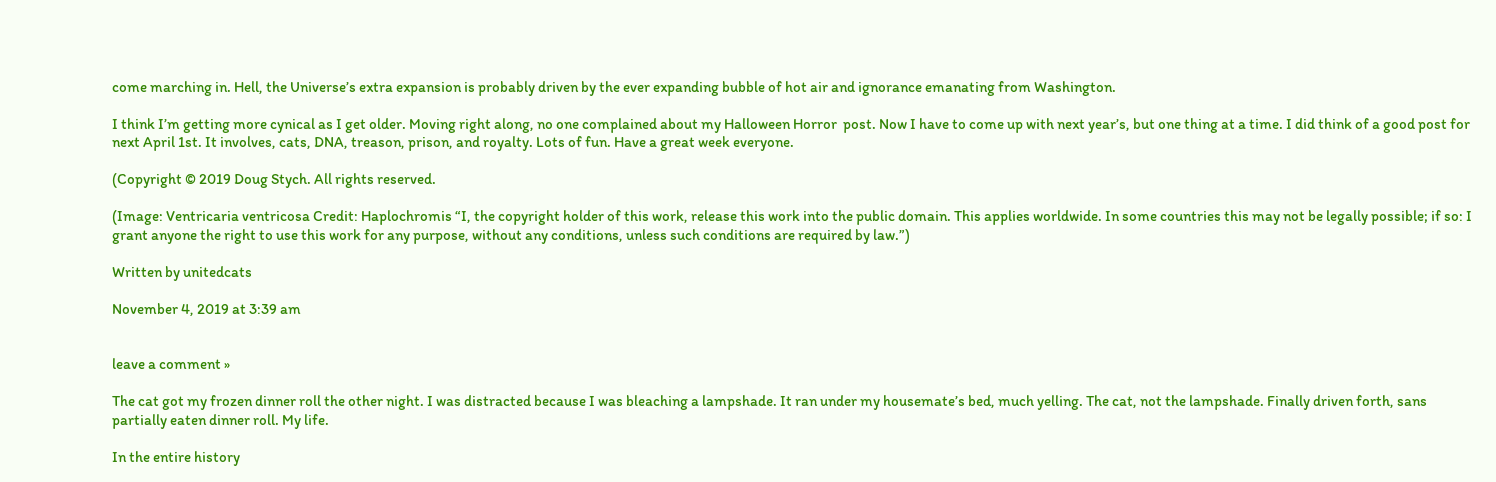come marching in. Hell, the Universe’s extra expansion is probably driven by the ever expanding bubble of hot air and ignorance emanating from Washington.

I think I’m getting more cynical as I get older. Moving right along, no one complained about my Halloween Horror  post. Now I have to come up with next year’s, but one thing at a time. I did think of a good post for next April 1st. It involves, cats, DNA, treason, prison, and royalty. Lots of fun. Have a great week everyone.

(Copyright © 2019 Doug Stych. All rights reserved.

(Image: Ventricaria ventricosa Credit: Haplochromis “I, the copyright holder of this work, release this work into the public domain. This applies worldwide. In some countries this may not be legally possible; if so: I grant anyone the right to use this work for any purpose, without any conditions, unless such conditions are required by law.”)

Written by unitedcats

November 4, 2019 at 3:39 am


leave a comment »

The cat got my frozen dinner roll the other night. I was distracted because I was bleaching a lampshade. It ran under my housemate’s bed, much yelling. The cat, not the lampshade. Finally driven forth, sans partially eaten dinner roll. My life.

In the entire history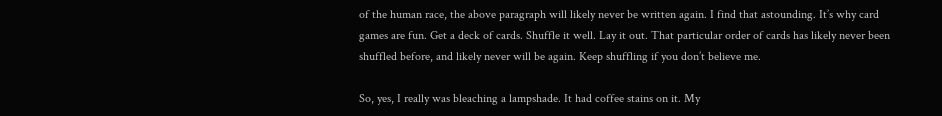of the human race, the above paragraph will likely never be written again. I find that astounding. It’s why card games are fun. Get a deck of cards. Shuffle it well. Lay it out. That particular order of cards has likely never been shuffled before, and likely never will be again. Keep shuffling if you don’t believe me.

So, yes, I really was bleaching a lampshade. It had coffee stains on it. My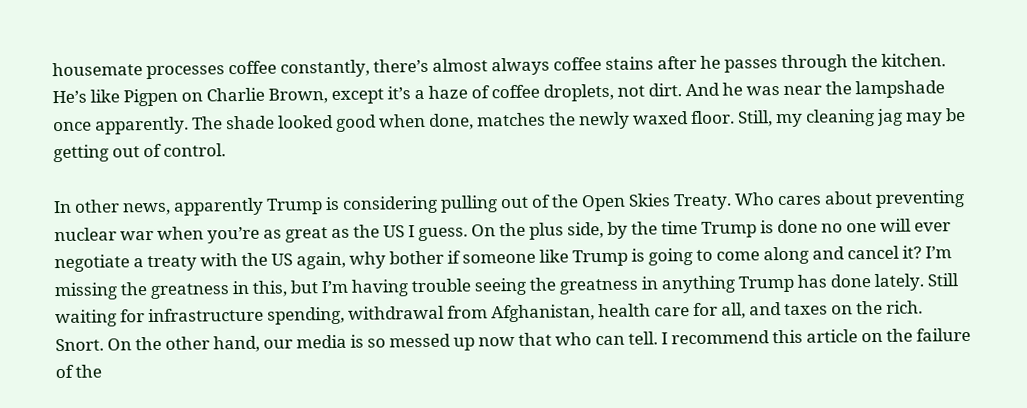housemate processes coffee constantly, there’s almost always coffee stains after he passes through the kitchen. He’s like Pigpen on Charlie Brown, except it’s a haze of coffee droplets, not dirt. And he was near the lampshade once apparently. The shade looked good when done, matches the newly waxed floor. Still, my cleaning jag may be getting out of control.

In other news, apparently Trump is considering pulling out of the Open Skies Treaty. Who cares about preventing nuclear war when you’re as great as the US I guess. On the plus side, by the time Trump is done no one will ever negotiate a treaty with the US again, why bother if someone like Trump is going to come along and cancel it? I’m missing the greatness in this, but I’m having trouble seeing the greatness in anything Trump has done lately. Still waiting for infrastructure spending, withdrawal from Afghanistan, health care for all, and taxes on the rich. Snort. On the other hand, our media is so messed up now that who can tell. I recommend this article on the failure of the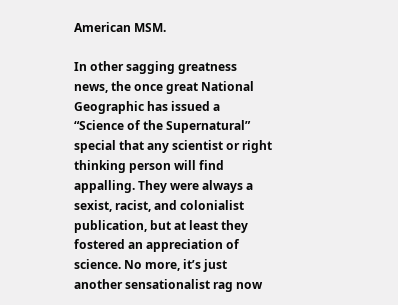American MSM.

In other sagging greatness news, the once great National Geographic has issued a “Science of the Supernatural” special that any scientist or right thinking person will find appalling. They were always a sexist, racist, and colonialist publication, but at least they fostered an appreciation of science. No more, it’s just another sensationalist rag now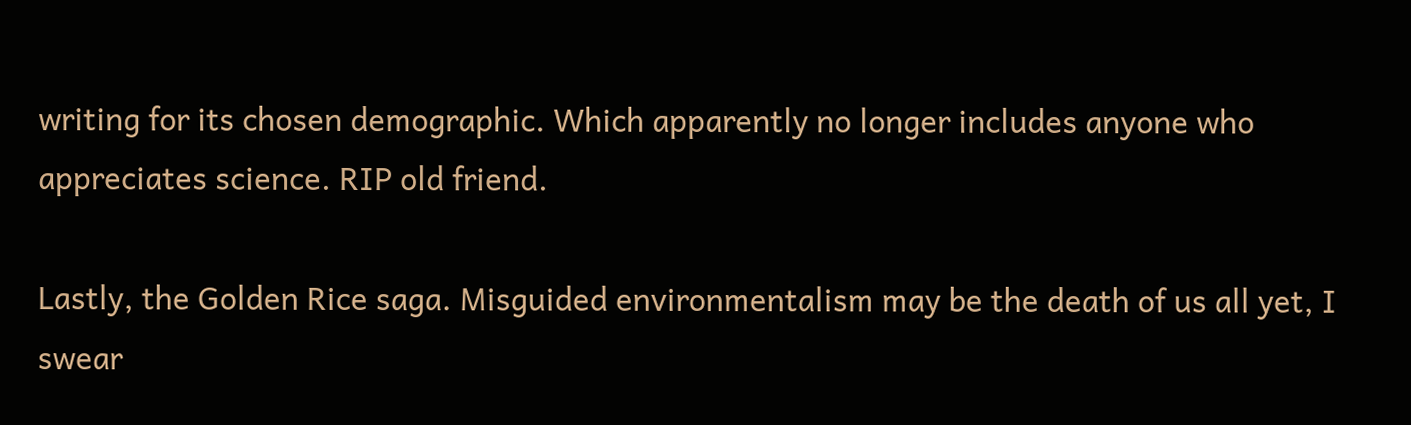writing for its chosen demographic. Which apparently no longer includes anyone who appreciates science. RIP old friend.

Lastly, the Golden Rice saga. Misguided environmentalism may be the death of us all yet, I swear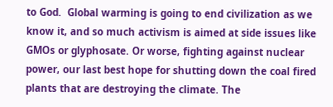to God.  Global warming is going to end civilization as we know it, and so much activism is aimed at side issues like GMOs or glyphosate. Or worse, fighting against nuclear power, our last best hope for shutting down the coal fired plants that are destroying the climate. The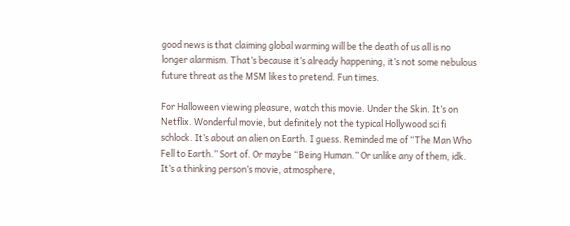good news is that claiming global warming will be the death of us all is no longer alarmism. That’s because it’s already happening, it’s not some nebulous future threat as the MSM likes to pretend. Fun times.

For Halloween viewing pleasure, watch this movie. Under the Skin. It’s on Netflix. Wonderful movie, but definitely not the typical Hollywood sci fi schlock. It’s about an alien on Earth. I guess. Reminded me of “The Man Who Fell to Earth.” Sort of. Or maybe “Being Human.” Or unlike any of them, idk. It’s a thinking person’s movie, atmosphere,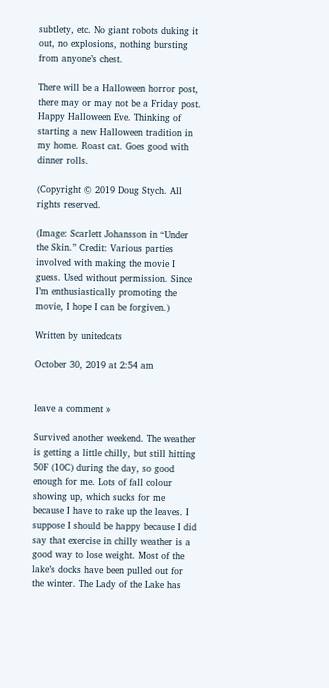subtlety, etc. No giant robots duking it out, no explosions, nothing bursting from anyone’s chest.

There will be a Halloween horror post, there may or may not be a Friday post. Happy Halloween Eve. Thinking of starting a new Halloween tradition in my home. Roast cat. Goes good with dinner rolls.

(Copyright © 2019 Doug Stych. All rights reserved.

(Image: Scarlett Johansson in “Under the Skin.” Credit: Various parties involved with making the movie I guess. Used without permission. Since I’m enthusiastically promoting the movie, I hope I can be forgiven.)

Written by unitedcats

October 30, 2019 at 2:54 am


leave a comment »

Survived another weekend. The weather is getting a little chilly, but still hitting 50F (10C) during the day, so good enough for me. Lots of fall colour showing up, which sucks for me because I have to rake up the leaves. I suppose I should be happy because I did say that exercise in chilly weather is a good way to lose weight. Most of the lake’s docks have been pulled out for the winter. The Lady of the Lake has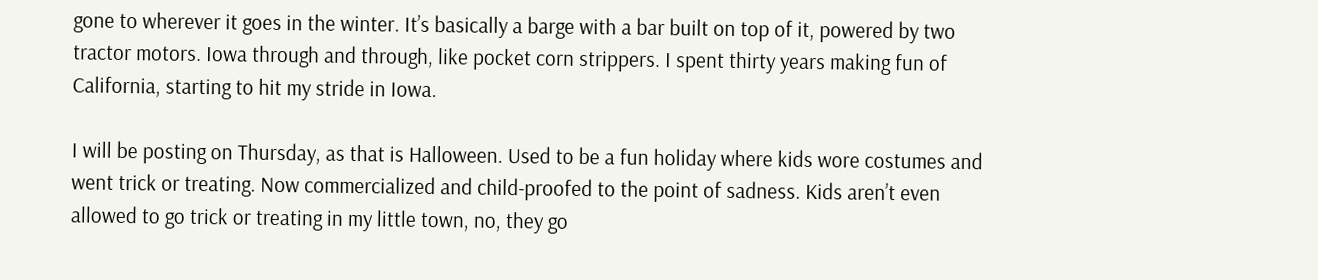gone to wherever it goes in the winter. It’s basically a barge with a bar built on top of it, powered by two tractor motors. Iowa through and through, like pocket corn strippers. I spent thirty years making fun of California, starting to hit my stride in Iowa.

I will be posting on Thursday, as that is Halloween. Used to be a fun holiday where kids wore costumes and went trick or treating. Now commercialized and child-proofed to the point of sadness. Kids aren’t even allowed to go trick or treating in my little town, no, they go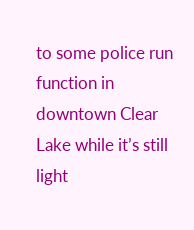to some police run function in downtown Clear Lake while it’s still light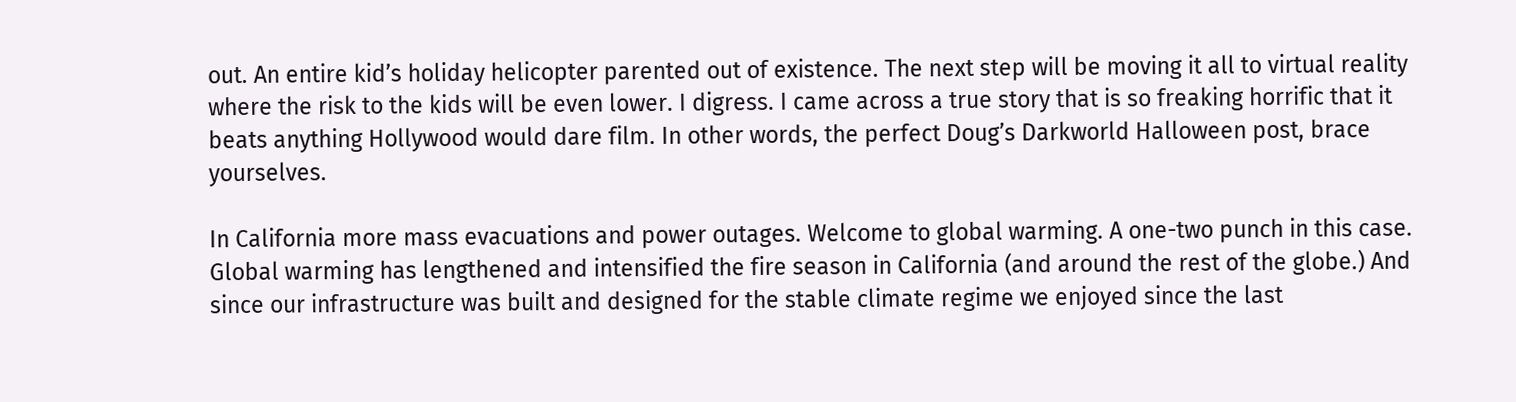out. An entire kid’s holiday helicopter parented out of existence. The next step will be moving it all to virtual reality where the risk to the kids will be even lower. I digress. I came across a true story that is so freaking horrific that it beats anything Hollywood would dare film. In other words, the perfect Doug’s Darkworld Halloween post, brace yourselves.

In California more mass evacuations and power outages. Welcome to global warming. A one-two punch in this case. Global warming has lengthened and intensified the fire season in California (and around the rest of the globe.) And since our infrastructure was built and designed for the stable climate regime we enjoyed since the last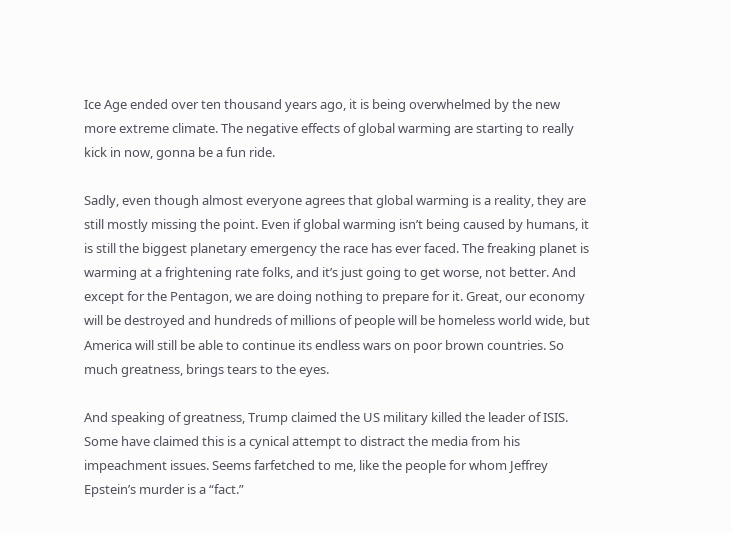Ice Age ended over ten thousand years ago, it is being overwhelmed by the new more extreme climate. The negative effects of global warming are starting to really kick in now, gonna be a fun ride.

Sadly, even though almost everyone agrees that global warming is a reality, they are still mostly missing the point. Even if global warming isn’t being caused by humans, it is still the biggest planetary emergency the race has ever faced. The freaking planet is warming at a frightening rate folks, and it’s just going to get worse, not better. And except for the Pentagon, we are doing nothing to prepare for it. Great, our economy will be destroyed and hundreds of millions of people will be homeless world wide, but America will still be able to continue its endless wars on poor brown countries. So much greatness, brings tears to the eyes.

And speaking of greatness, Trump claimed the US military killed the leader of ISIS. Some have claimed this is a cynical attempt to distract the media from his impeachment issues. Seems farfetched to me, like the people for whom Jeffrey Epstein’s murder is a “fact.”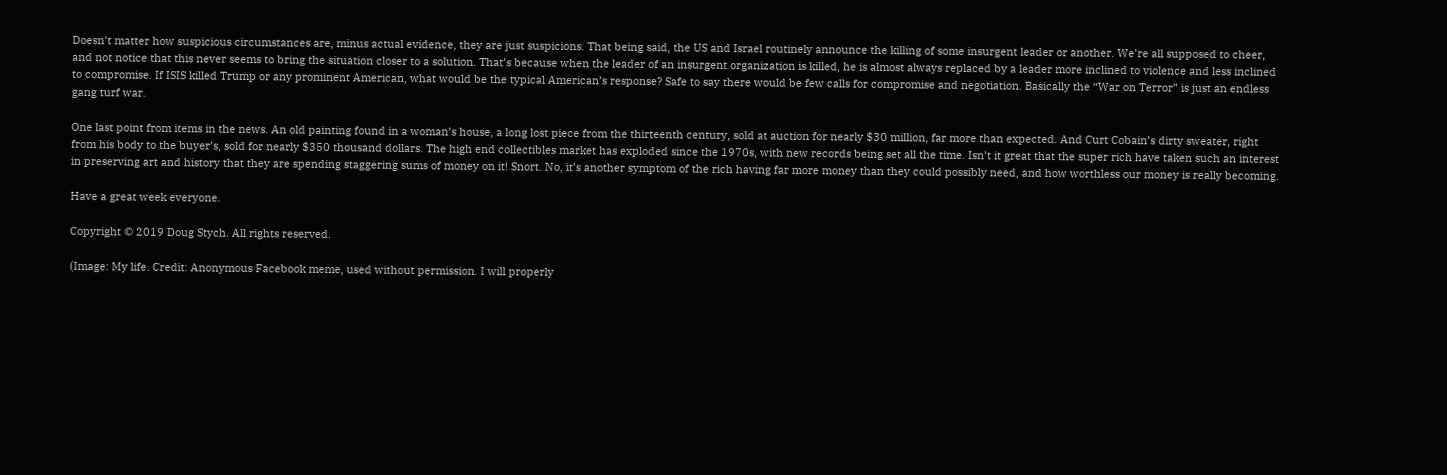Doesn’t matter how suspicious circumstances are, minus actual evidence, they are just suspicions. That being said, the US and Israel routinely announce the killing of some insurgent leader or another. We’re all supposed to cheer, and not notice that this never seems to bring the situation closer to a solution. That’s because when the leader of an insurgent organization is killed, he is almost always replaced by a leader more inclined to violence and less inclined to compromise. If ISIS killed Trump or any prominent American, what would be the typical American’s response? Safe to say there would be few calls for compromise and negotiation. Basically the “War on Terror” is just an endless gang turf war.

One last point from items in the news. An old painting found in a woman’s house, a long lost piece from the thirteenth century, sold at auction for nearly $30 million, far more than expected. And Curt Cobain’s dirty sweater, right from his body to the buyer’s, sold for nearly $350 thousand dollars. The high end collectibles market has exploded since the 1970s, with new records being set all the time. Isn’t it great that the super rich have taken such an interest in preserving art and history that they are spending staggering sums of money on it! Snort. No, it’s another symptom of the rich having far more money than they could possibly need, and how worthless our money is really becoming.

Have a great week everyone.

Copyright © 2019 Doug Stych. All rights reserved.

(Image: My life. Credit: Anonymous Facebook meme, used without permission. I will properly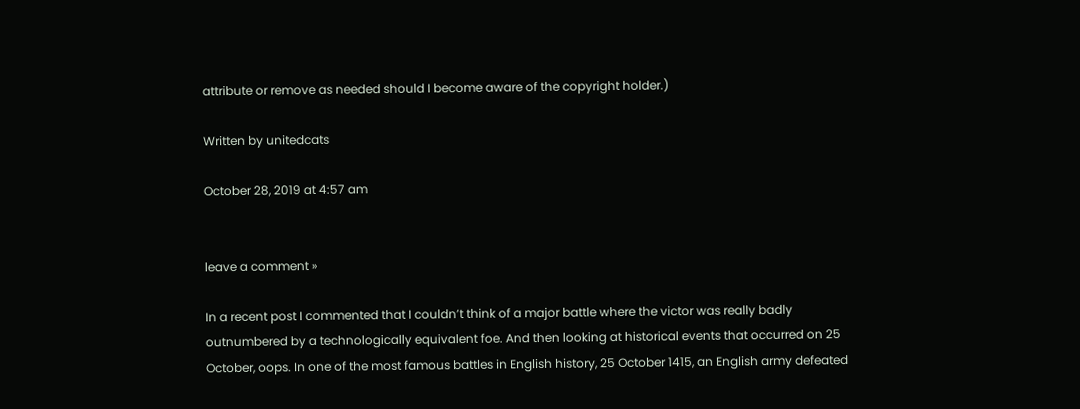attribute or remove as needed should I become aware of the copyright holder.)

Written by unitedcats

October 28, 2019 at 4:57 am


leave a comment »

In a recent post I commented that I couldn’t think of a major battle where the victor was really badly outnumbered by a technologically equivalent foe. And then looking at historical events that occurred on 25 October, oops. In one of the most famous battles in English history, 25 October 1415, an English army defeated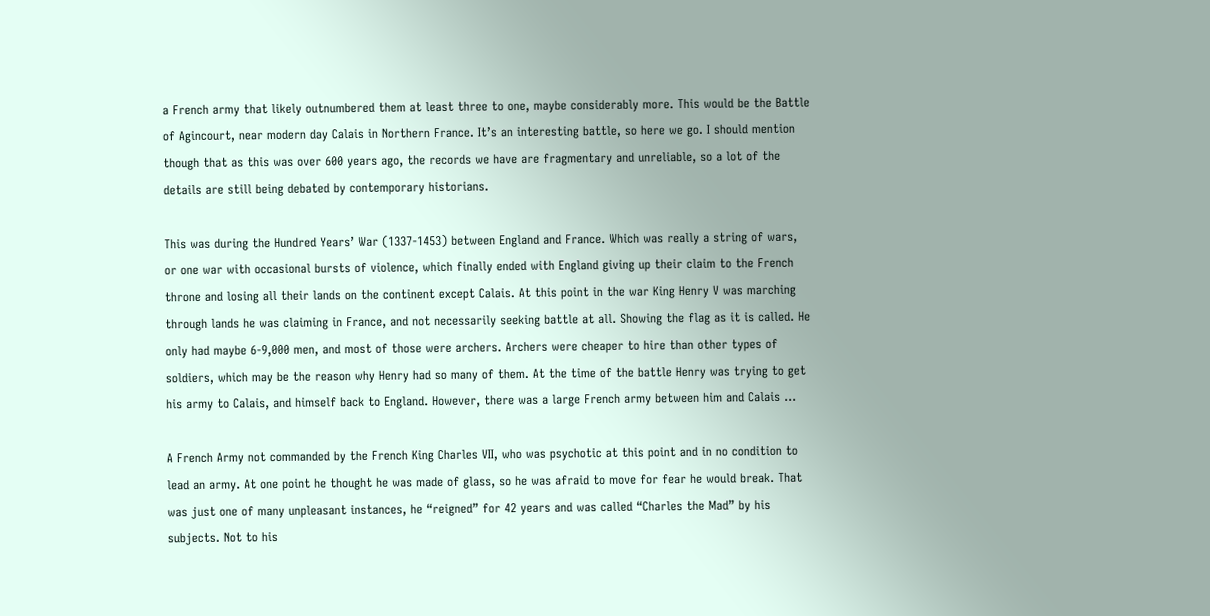a French army that likely outnumbered them at least three to one, maybe considerably more. This would be the Battle of Agincourt, near modern day Calais in Northern France. It’s an interesting battle, so here we go. I should mention though that as this was over 600 years ago, the records we have are fragmentary and unreliable, so a lot of the details are still being debated by contemporary historians.

This was during the Hundred Years’ War (1337-1453) between England and France. Which was really a string of wars, or one war with occasional bursts of violence, which finally ended with England giving up their claim to the French throne and losing all their lands on the continent except Calais. At this point in the war King Henry V was marching through lands he was claiming in France, and not necessarily seeking battle at all. Showing the flag as it is called. He only had maybe 6-9,000 men, and most of those were archers. Archers were cheaper to hire than other types of soldiers, which may be the reason why Henry had so many of them. At the time of the battle Henry was trying to get his army to Calais, and himself back to England. However, there was a large French army between him and Calais …

A French Army not commanded by the French King Charles VII, who was psychotic at this point and in no condition to lead an army. At one point he thought he was made of glass, so he was afraid to move for fear he would break. That was just one of many unpleasant instances, he “reigned” for 42 years and was called “Charles the Mad” by his subjects. Not to his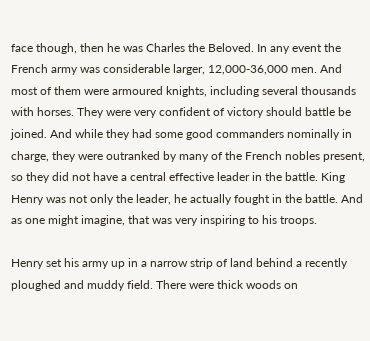face though, then he was Charles the Beloved. In any event the French army was considerable larger, 12,000-36,000 men. And most of them were armoured knights, including several thousands with horses. They were very confident of victory should battle be joined. And while they had some good commanders nominally in charge, they were outranked by many of the French nobles present, so they did not have a central effective leader in the battle. King Henry was not only the leader, he actually fought in the battle. And as one might imagine, that was very inspiring to his troops.

Henry set his army up in a narrow strip of land behind a recently ploughed and muddy field. There were thick woods on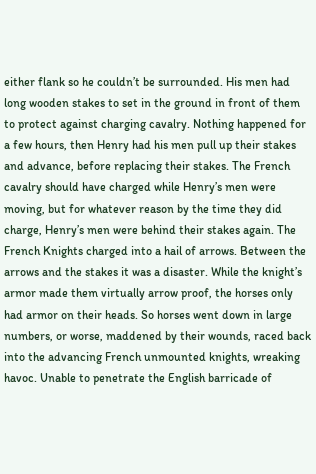either flank so he couldn’t be surrounded. His men had long wooden stakes to set in the ground in front of them to protect against charging cavalry. Nothing happened for a few hours, then Henry had his men pull up their stakes and advance, before replacing their stakes. The French cavalry should have charged while Henry’s men were moving, but for whatever reason by the time they did charge, Henry’s men were behind their stakes again. The French Knights charged into a hail of arrows. Between the arrows and the stakes it was a disaster. While the knight’s armor made them virtually arrow proof, the horses only had armor on their heads. So horses went down in large numbers, or worse, maddened by their wounds, raced back into the advancing French unmounted knights, wreaking havoc. Unable to penetrate the English barricade of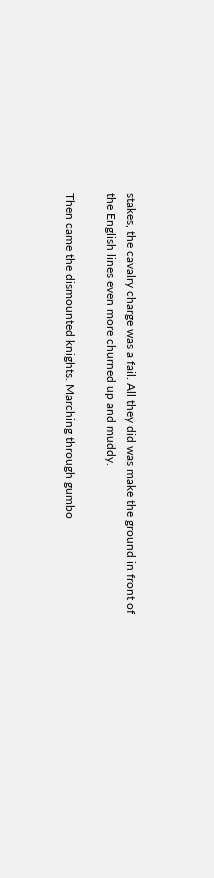stakes, the cavalry charge was a fail. All they did was make the ground in front of the English lines even more churned up and muddy.

Then came the dismounted knights. Marching through gumbo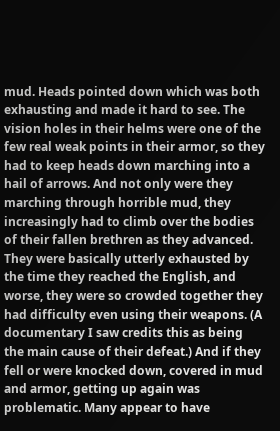mud. Heads pointed down which was both exhausting and made it hard to see. The vision holes in their helms were one of the few real weak points in their armor, so they had to keep heads down marching into a hail of arrows. And not only were they marching through horrible mud, they increasingly had to climb over the bodies of their fallen brethren as they advanced. They were basically utterly exhausted by the time they reached the English, and worse, they were so crowded together they had difficulty even using their weapons. (A documentary I saw credits this as being the main cause of their defeat.) And if they fell or were knocked down, covered in mud and armor, getting up again was problematic. Many appear to have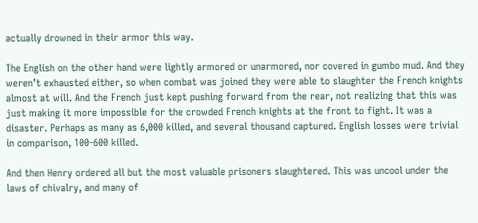actually drowned in their armor this way.

The English on the other hand were lightly armored or unarmored, nor covered in gumbo mud. And they weren’t exhausted either, so when combat was joined they were able to slaughter the French knights almost at will. And the French just kept pushing forward from the rear, not realizing that this was just making it more impossible for the crowded French knights at the front to fight. It was a disaster. Perhaps as many as 6,000 killed, and several thousand captured. English losses were trivial in comparison, 100-600 killed.

And then Henry ordered all but the most valuable prisoners slaughtered. This was uncool under the laws of chivalry, and many of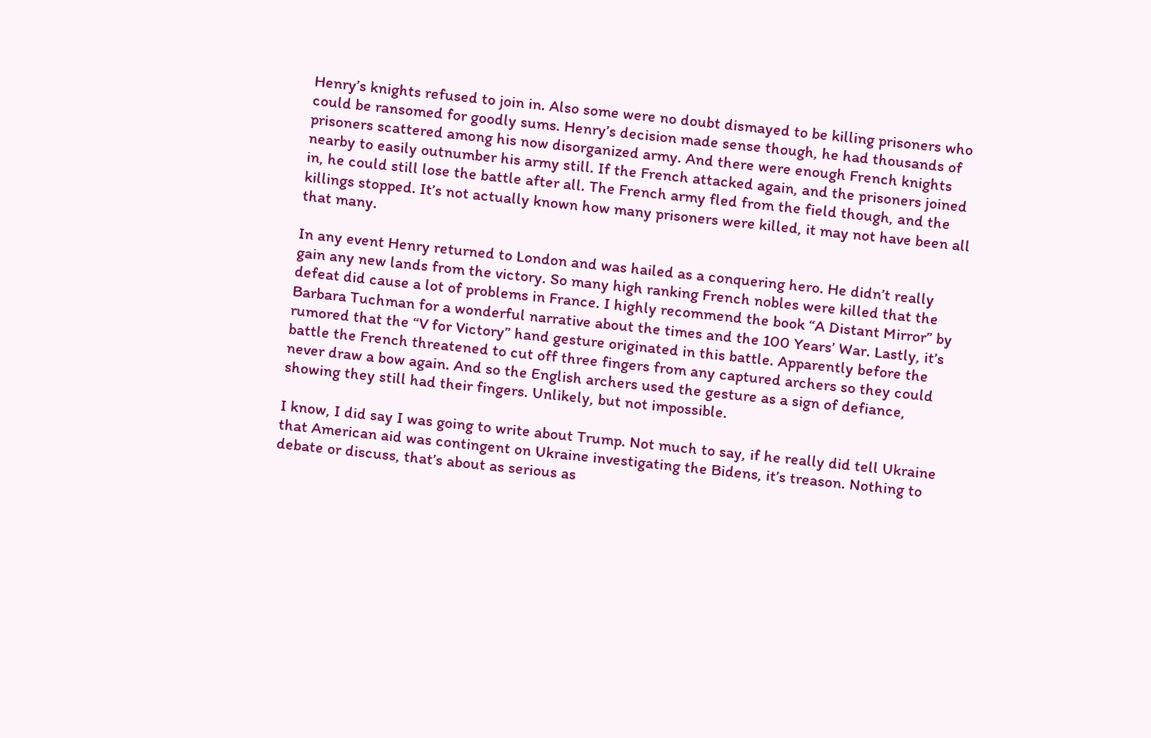Henry’s knights refused to join in. Also some were no doubt dismayed to be killing prisoners who could be ransomed for goodly sums. Henry’s decision made sense though, he had thousands of prisoners scattered among his now disorganized army. And there were enough French knights nearby to easily outnumber his army still. If the French attacked again, and the prisoners joined in, he could still lose the battle after all. The French army fled from the field though, and the killings stopped. It’s not actually known how many prisoners were killed, it may not have been all that many.

In any event Henry returned to London and was hailed as a conquering hero. He didn’t really gain any new lands from the victory. So many high ranking French nobles were killed that the defeat did cause a lot of problems in France. I highly recommend the book “A Distant Mirror” by Barbara Tuchman for a wonderful narrative about the times and the 100 Years’ War. Lastly, it’s rumored that the “V for Victory” hand gesture originated in this battle. Apparently before the battle the French threatened to cut off three fingers from any captured archers so they could never draw a bow again. And so the English archers used the gesture as a sign of defiance, showing they still had their fingers. Unlikely, but not impossible.

I know, I did say I was going to write about Trump. Not much to say, if he really did tell Ukraine that American aid was contingent on Ukraine investigating the Bidens, it’s treason. Nothing to debate or discuss, that’s about as serious as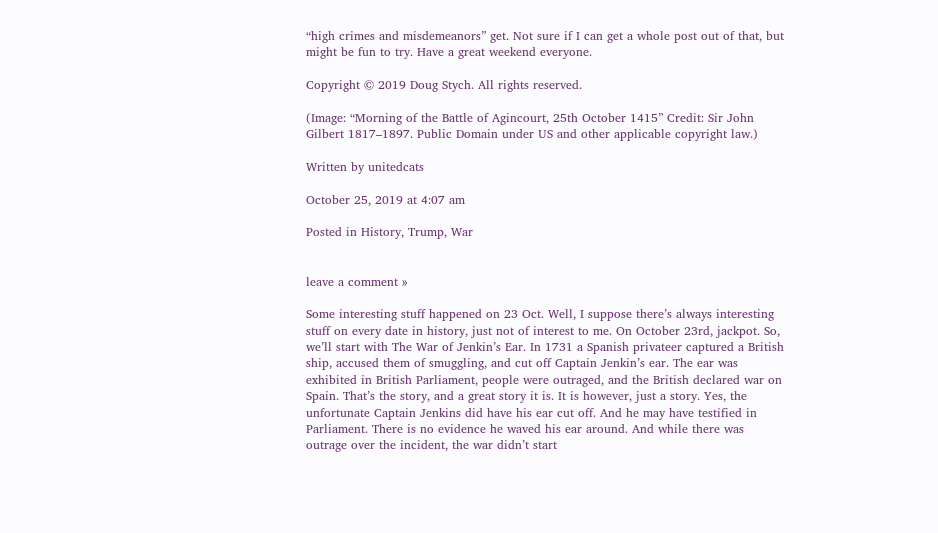“high crimes and misdemeanors” get. Not sure if I can get a whole post out of that, but might be fun to try. Have a great weekend everyone.

Copyright © 2019 Doug Stych. All rights reserved.

(Image: “Morning of the Battle of Agincourt, 25th October 1415” Credit: Sir John Gilbert 1817–1897. Public Domain under US and other applicable copyright law.)

Written by unitedcats

October 25, 2019 at 4:07 am

Posted in History, Trump, War


leave a comment »

Some interesting stuff happened on 23 Oct. Well, I suppose there’s always interesting stuff on every date in history, just not of interest to me. On October 23rd, jackpot. So, we’ll start with The War of Jenkin’s Ear. In 1731 a Spanish privateer captured a British ship, accused them of smuggling, and cut off Captain Jenkin’s ear. The ear was exhibited in British Parliament, people were outraged, and the British declared war on Spain. That’s the story, and a great story it is. It is however, just a story. Yes, the unfortunate Captain Jenkins did have his ear cut off. And he may have testified in Parliament. There is no evidence he waved his ear around. And while there was outrage over the incident, the war didn’t start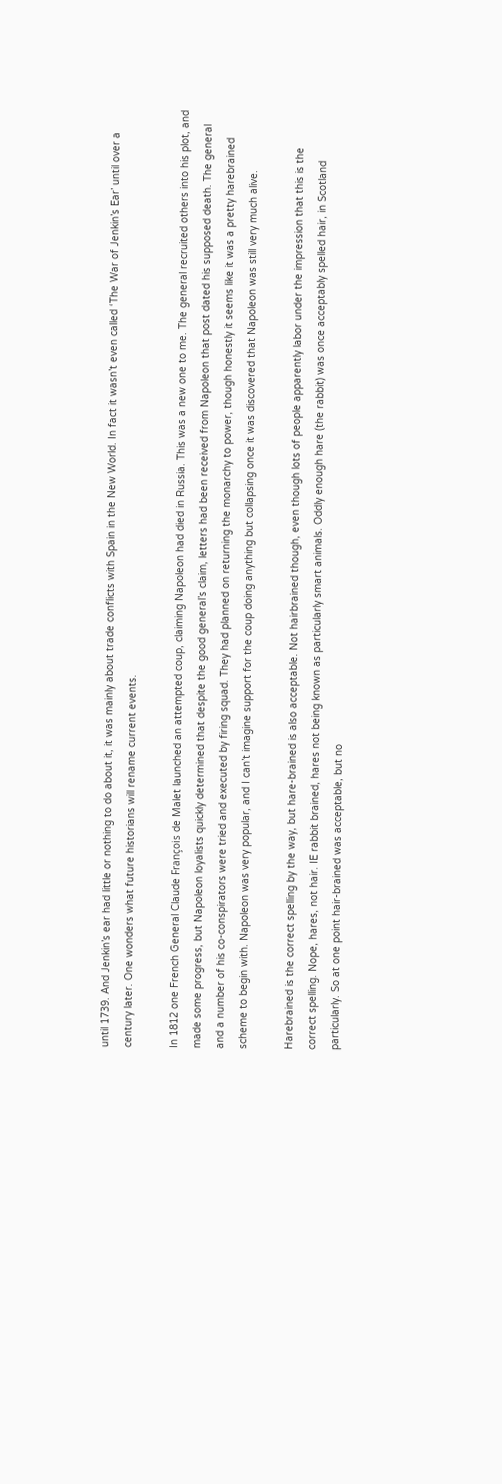until 1739. And Jenkin’s ear had little or nothing to do about it, it was mainly about trade conflicts with Spain in the New World. In fact it wasn’t even called ‘The War of Jenkin’s Ear’ until over a century later. One wonders what future historians will rename current events.

In 1812 one French General Claude François de Malet launched an attempted coup, claiming Napoleon had died in Russia. This was a new one to me. The general recruited others into his plot, and made some progress, but Napoleon loyalists quickly determined that despite the good general’s claim, letters had been received from Napoleon that post dated his supposed death. The general and a number of his co-conspirators were tried and executed by firing squad. They had planned on returning the monarchy to power, though honestly it seems like it was a pretty harebrained scheme to begin with. Napoleon was very popular, and I can’t imagine support for the coup doing anything but collapsing once it was discovered that Napoleon was still very much alive.

Harebrained is the correct spelling by the way, but hare-brained is also acceptable. Not hairbrained though, even though lots of people apparently labor under the impression that this is the correct spelling. Nope, hares, not hair. IE rabbit brained, hares not being known as particularly smart animals. Oddly enough hare (the rabbit) was once acceptably spelled hair, in Scotland particularly. So at one point hair-brained was acceptable, but no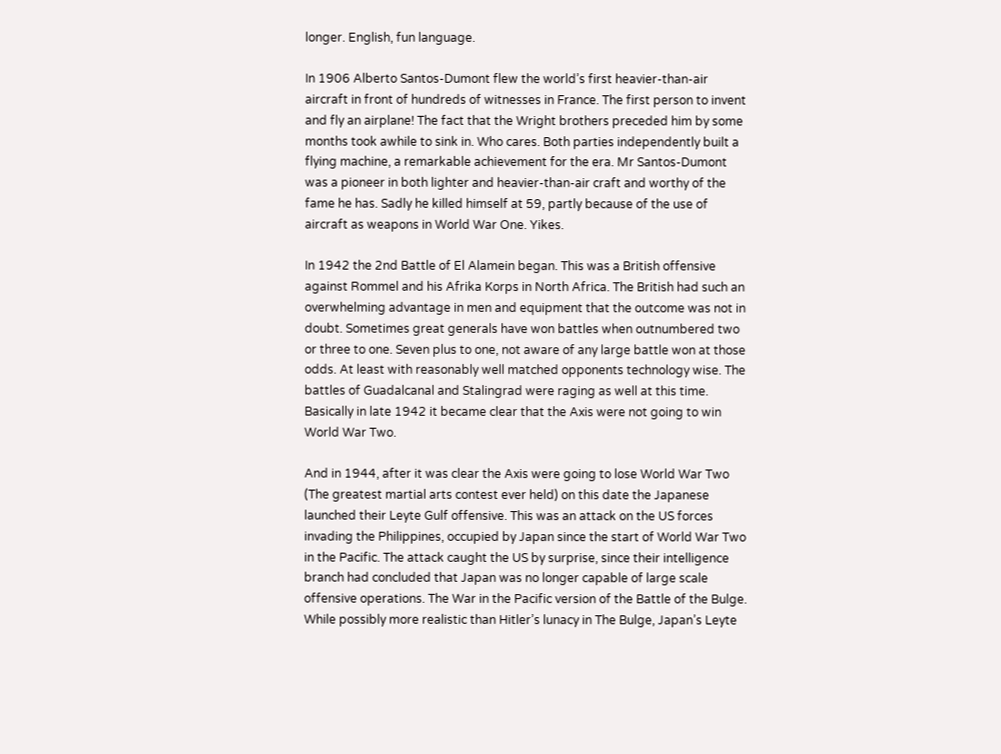longer. English, fun language.

In 1906 Alberto Santos-Dumont flew the world’s first heavier-than-air aircraft in front of hundreds of witnesses in France. The first person to invent and fly an airplane! The fact that the Wright brothers preceded him by some months took awhile to sink in. Who cares. Both parties independently built a flying machine, a remarkable achievement for the era. Mr Santos-Dumont was a pioneer in both lighter and heavier-than-air craft and worthy of the fame he has. Sadly he killed himself at 59, partly because of the use of aircraft as weapons in World War One. Yikes.

In 1942 the 2nd Battle of El Alamein began. This was a British offensive against Rommel and his Afrika Korps in North Africa. The British had such an overwhelming advantage in men and equipment that the outcome was not in doubt. Sometimes great generals have won battles when outnumbered two or three to one. Seven plus to one, not aware of any large battle won at those odds. At least with reasonably well matched opponents technology wise. The battles of Guadalcanal and Stalingrad were raging as well at this time. Basically in late 1942 it became clear that the Axis were not going to win World War Two.

And in 1944, after it was clear the Axis were going to lose World War Two (The greatest martial arts contest ever held) on this date the Japanese launched their Leyte Gulf offensive. This was an attack on the US forces invading the Philippines, occupied by Japan since the start of World War Two in the Pacific. The attack caught the US by surprise, since their intelligence branch had concluded that Japan was no longer capable of large scale offensive operations. The War in the Pacific version of the Battle of the Bulge. While possibly more realistic than Hitler’s lunacy in The Bulge, Japan’s Leyte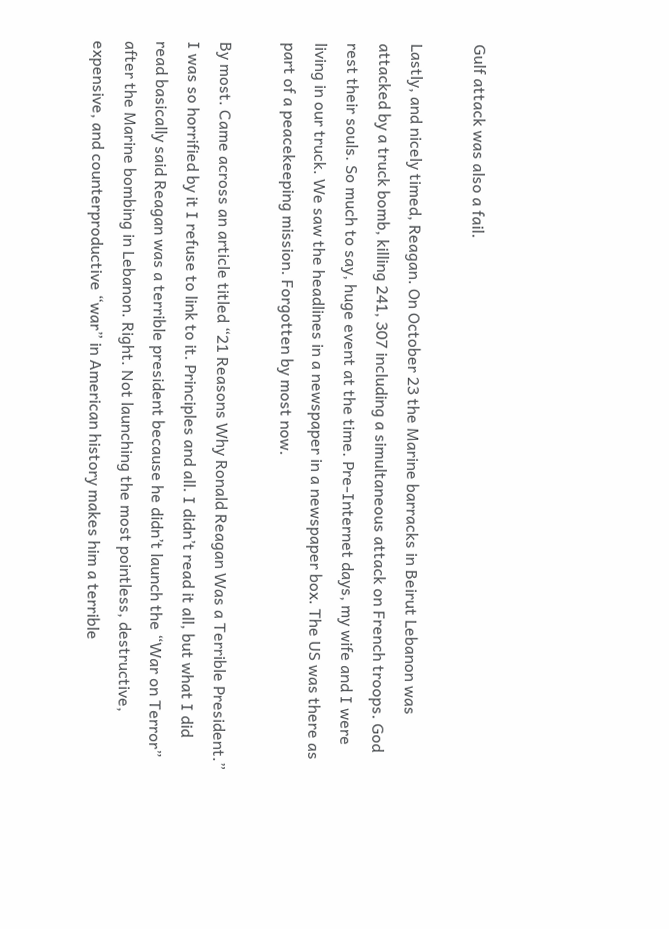Gulf attack was also a fail.

Lastly, and nicely timed, Reagan. On October 23 the Marine barracks in Beirut Lebanon was attacked by a truck bomb, killing 241, 307 including a simultaneous attack on French troops. God rest their souls. So much to say, huge event at the time. Pre-Internet days, my wife and I were living in our truck. We saw the headlines in a newspaper in a newspaper box. The US was there as part of a peacekeeping mission. Forgotten by most now.

By most. Came across an article titled “21 Reasons Why Ronald Reagan Was a Terrible President.” I was so horrified by it I refuse to link to it. Principles and all. I didn’t read it all, but what I did read basically said Reagan was a terrible president because he didn’t launch the “War on Terror” after the Marine bombing in Lebanon. Right. Not launching the most pointless, destructive, expensive, and counterproductive “war” in American history makes him a terrible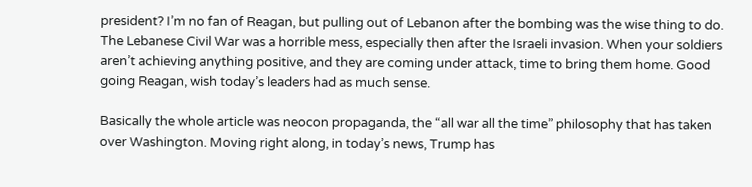president? I’m no fan of Reagan, but pulling out of Lebanon after the bombing was the wise thing to do. The Lebanese Civil War was a horrible mess, especially then after the Israeli invasion. When your soldiers aren’t achieving anything positive, and they are coming under attack, time to bring them home. Good going Reagan, wish today’s leaders had as much sense.

Basically the whole article was neocon propaganda, the “all war all the time” philosophy that has taken over Washington. Moving right along, in today’s news, Trump has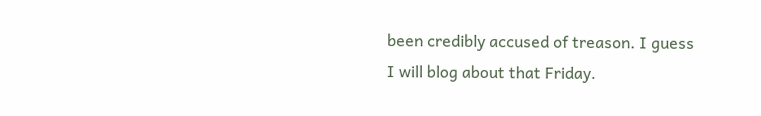been credibly accused of treason. I guess I will blog about that Friday.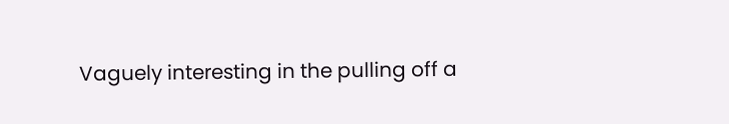Vaguely interesting in the pulling off a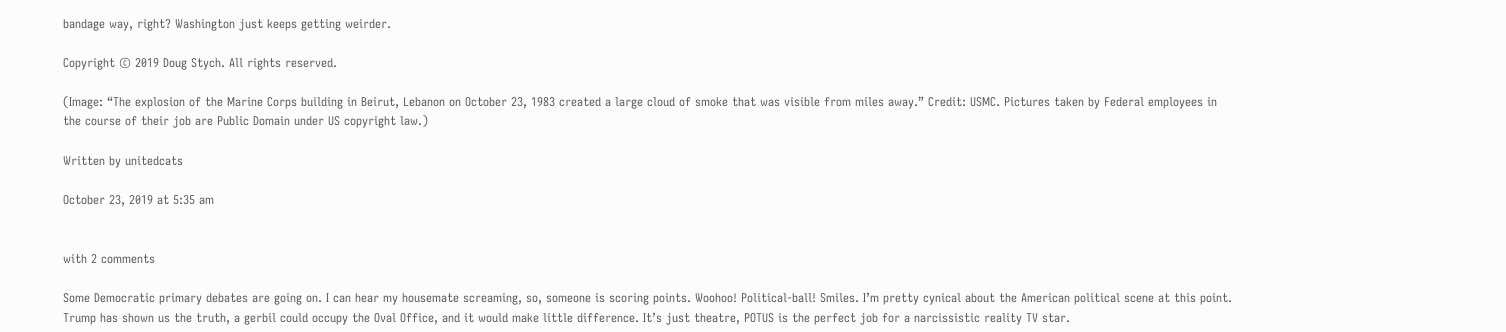bandage way, right? Washington just keeps getting weirder.

Copyright © 2019 Doug Stych. All rights reserved.

(Image: “The explosion of the Marine Corps building in Beirut, Lebanon on October 23, 1983 created a large cloud of smoke that was visible from miles away.” Credit: USMC. Pictures taken by Federal employees in the course of their job are Public Domain under US copyright law.)

Written by unitedcats

October 23, 2019 at 5:35 am


with 2 comments

Some Democratic primary debates are going on. I can hear my housemate screaming, so, someone is scoring points. Woohoo! Political-ball! Smiles. I’m pretty cynical about the American political scene at this point. Trump has shown us the truth, a gerbil could occupy the Oval Office, and it would make little difference. It’s just theatre, POTUS is the perfect job for a narcissistic reality TV star.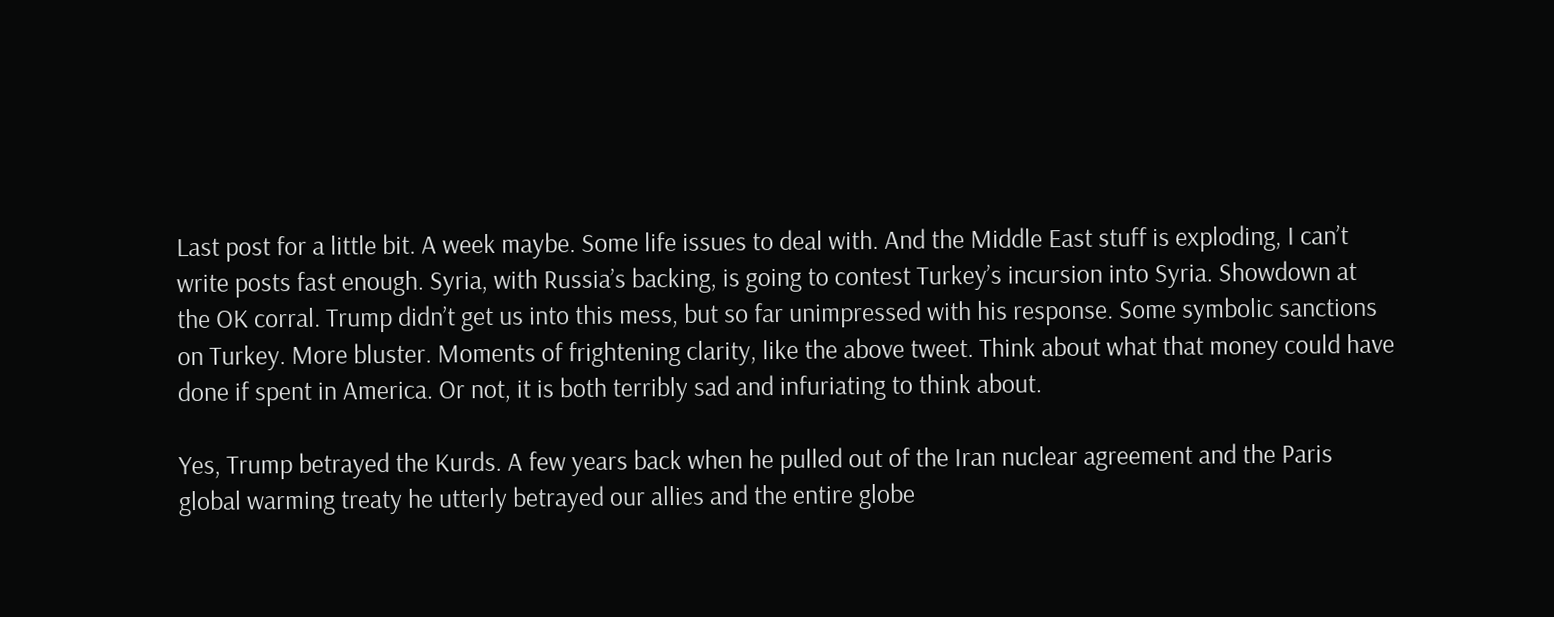Last post for a little bit. A week maybe. Some life issues to deal with. And the Middle East stuff is exploding, I can’t write posts fast enough. Syria, with Russia’s backing, is going to contest Turkey’s incursion into Syria. Showdown at the OK corral. Trump didn’t get us into this mess, but so far unimpressed with his response. Some symbolic sanctions on Turkey. More bluster. Moments of frightening clarity, like the above tweet. Think about what that money could have done if spent in America. Or not, it is both terribly sad and infuriating to think about.

Yes, Trump betrayed the Kurds. A few years back when he pulled out of the Iran nuclear agreement and the Paris global warming treaty he utterly betrayed our allies and the entire globe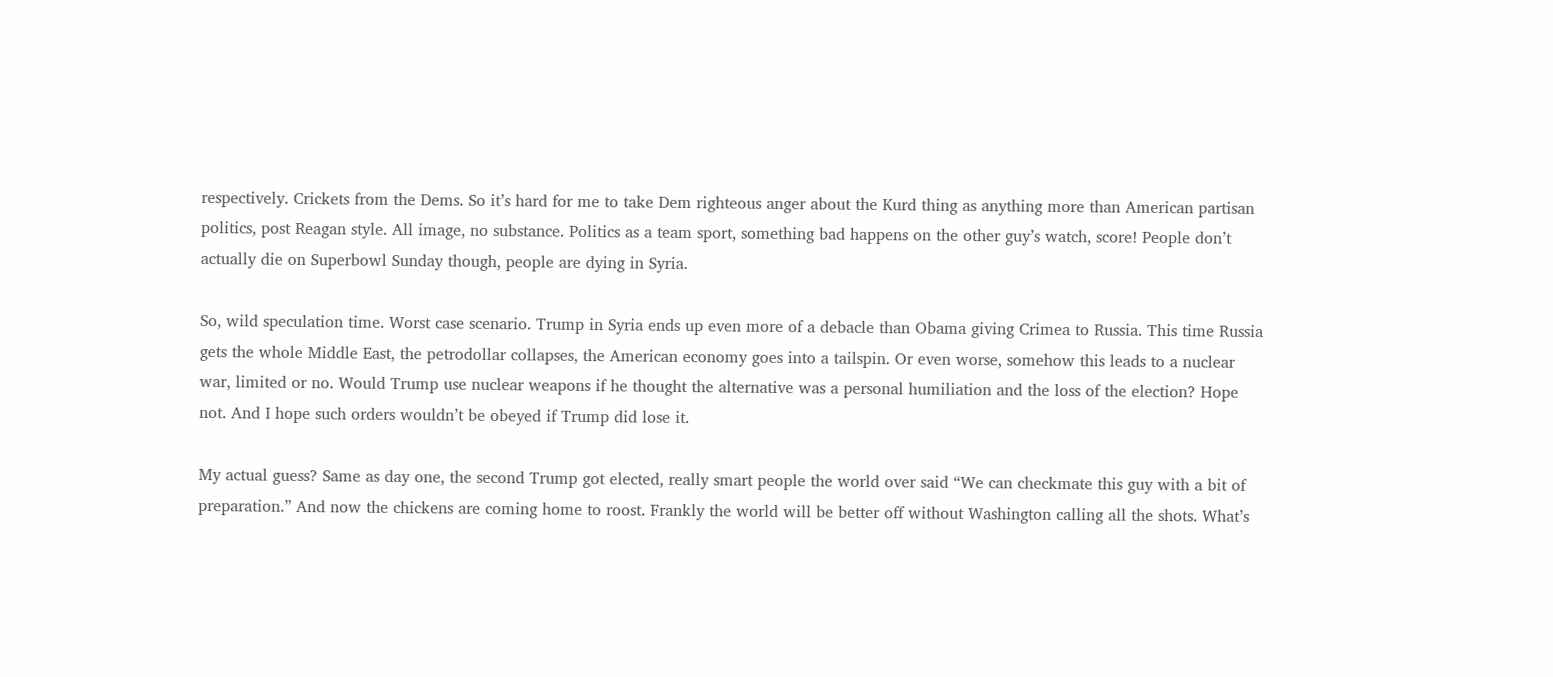respectively. Crickets from the Dems. So it’s hard for me to take Dem righteous anger about the Kurd thing as anything more than American partisan politics, post Reagan style. All image, no substance. Politics as a team sport, something bad happens on the other guy’s watch, score! People don’t actually die on Superbowl Sunday though, people are dying in Syria.

So, wild speculation time. Worst case scenario. Trump in Syria ends up even more of a debacle than Obama giving Crimea to Russia. This time Russia gets the whole Middle East, the petrodollar collapses, the American economy goes into a tailspin. Or even worse, somehow this leads to a nuclear war, limited or no. Would Trump use nuclear weapons if he thought the alternative was a personal humiliation and the loss of the election? Hope not. And I hope such orders wouldn’t be obeyed if Trump did lose it.

My actual guess? Same as day one, the second Trump got elected, really smart people the world over said “We can checkmate this guy with a bit of preparation.” And now the chickens are coming home to roost. Frankly the world will be better off without Washington calling all the shots. What’s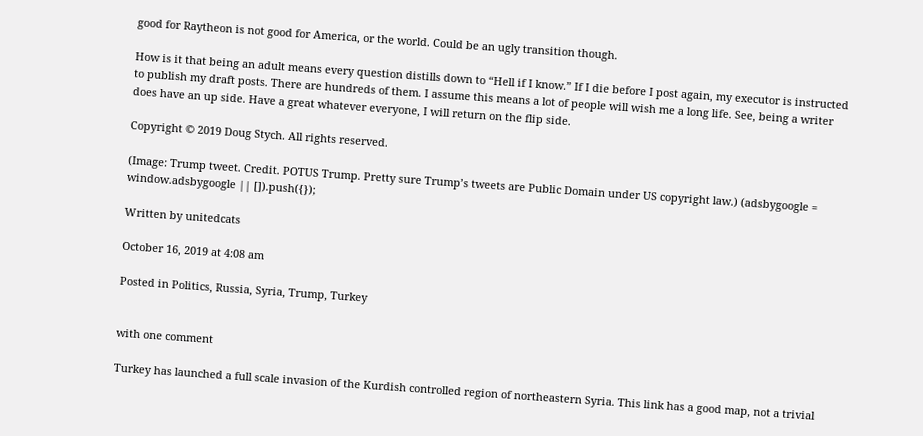good for Raytheon is not good for America, or the world. Could be an ugly transition though.

How is it that being an adult means every question distills down to “Hell if I know.” If I die before I post again, my executor is instructed to publish my draft posts. There are hundreds of them. I assume this means a lot of people will wish me a long life. See, being a writer does have an up side. Have a great whatever everyone, I will return on the flip side.

Copyright © 2019 Doug Stych. All rights reserved.

(Image: Trump tweet. Credit. POTUS Trump. Pretty sure Trump’s tweets are Public Domain under US copyright law.) (adsbygoogle = window.adsbygoogle || []).push({});

Written by unitedcats

October 16, 2019 at 4:08 am

Posted in Politics, Russia, Syria, Trump, Turkey


with one comment

Turkey has launched a full scale invasion of the Kurdish controlled region of northeastern Syria. This link has a good map, not a trivial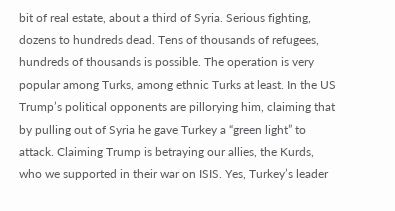bit of real estate, about a third of Syria. Serious fighting, dozens to hundreds dead. Tens of thousands of refugees, hundreds of thousands is possible. The operation is very popular among Turks, among ethnic Turks at least. In the US Trump’s political opponents are pillorying him, claiming that by pulling out of Syria he gave Turkey a “green light” to attack. Claiming Trump is betraying our allies, the Kurds, who we supported in their war on ISIS. Yes, Turkey’s leader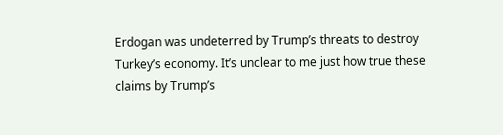Erdogan was undeterred by Trump’s threats to destroy Turkey’s economy. It’s unclear to me just how true these claims by Trump’s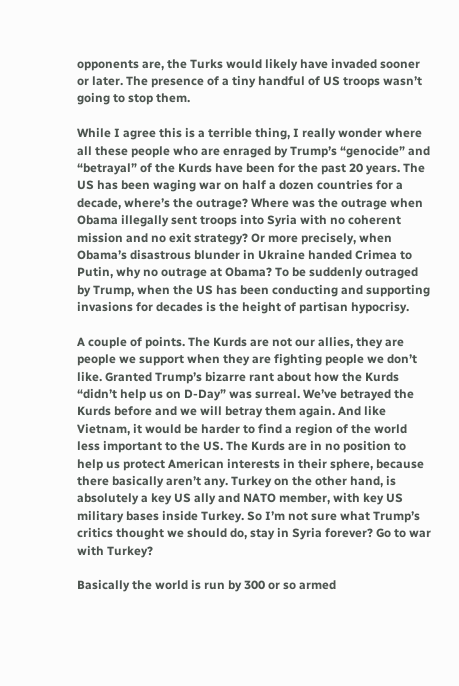opponents are, the Turks would likely have invaded sooner or later. The presence of a tiny handful of US troops wasn’t going to stop them.

While I agree this is a terrible thing, I really wonder where all these people who are enraged by Trump’s “genocide” and “betrayal” of the Kurds have been for the past 20 years. The US has been waging war on half a dozen countries for a decade, where’s the outrage? Where was the outrage when Obama illegally sent troops into Syria with no coherent mission and no exit strategy? Or more precisely, when Obama’s disastrous blunder in Ukraine handed Crimea to Putin, why no outrage at Obama? To be suddenly outraged by Trump, when the US has been conducting and supporting invasions for decades is the height of partisan hypocrisy.

A couple of points. The Kurds are not our allies, they are people we support when they are fighting people we don’t like. Granted Trump’s bizarre rant about how the Kurds “didn’t help us on D-Day” was surreal. We’ve betrayed the Kurds before and we will betray them again. And like Vietnam, it would be harder to find a region of the world less important to the US. The Kurds are in no position to help us protect American interests in their sphere, because there basically aren’t any. Turkey on the other hand, is absolutely a key US ally and NATO member, with key US military bases inside Turkey. So I’m not sure what Trump’s critics thought we should do, stay in Syria forever? Go to war with Turkey?

Basically the world is run by 300 or so armed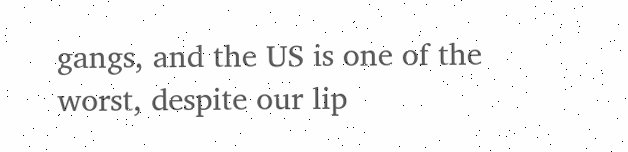gangs, and the US is one of the worst, despite our lip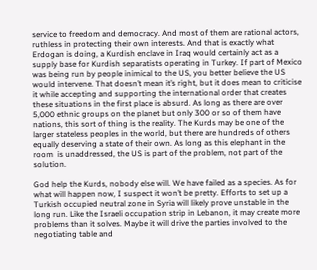service to freedom and democracy. And most of them are rational actors, ruthless in protecting their own interests. And that is exactly what Erdogan is doing, a Kurdish enclave in Iraq would certainly act as a supply base for Kurdish separatists operating in Turkey. If part of Mexico was being run by people inimical to the US, you better believe the US would intervene. That doesn’t mean it’s right, but it does mean to criticise it while accepting and supporting the international order that creates these situations in the first place is absurd. As long as there are over 5,000 ethnic groups on the planet but only 300 or so of them have nations, this sort of thing is the reality. The Kurds may be one of the larger stateless peoples in the world, but there are hundreds of others equally deserving a state of their own. As long as this elephant in the room  is unaddressed, the US is part of the problem, not part of the solution.

God help the Kurds, nobody else will. We have failed as a species. As for what will happen now, I suspect it won’t be pretty. Efforts to set up a Turkish occupied neutral zone in Syria will likely prove unstable in the long run. Like the Israeli occupation strip in Lebanon, it may create more problems than it solves. Maybe it will drive the parties involved to the negotiating table and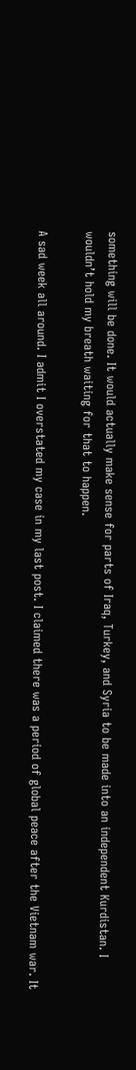something will be done. It would actually make sense for parts of Iraq, Turkey, and Syria to be made into an independent Kurdistan. I wouldn’t hold my breath waiting for that to happen.

A sad week all around. I admit I overstated my case in my last post. I claimed there was a period of global peace after the Vietnam war. It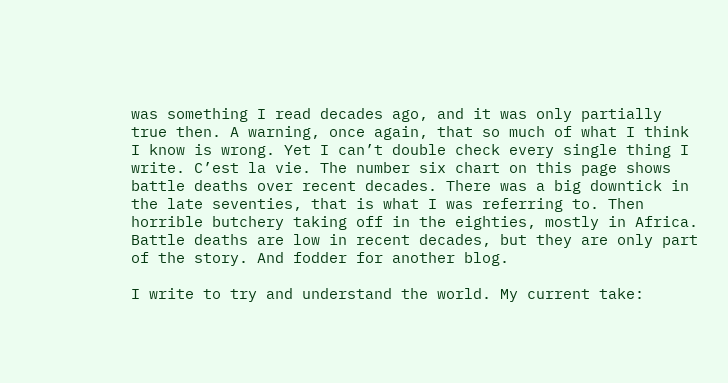was something I read decades ago, and it was only partially true then. A warning, once again, that so much of what I think I know is wrong. Yet I can’t double check every single thing I write. C’est la vie. The number six chart on this page shows battle deaths over recent decades. There was a big downtick in the late seventies, that is what I was referring to. Then horrible butchery taking off in the eighties, mostly in Africa. Battle deaths are low in recent decades, but they are only part of the story. And fodder for another blog.

I write to try and understand the world. My current take: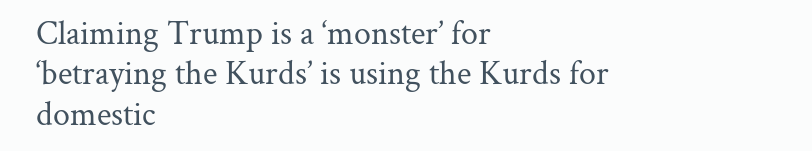Claiming Trump is a ‘monster’ for ‘betraying the Kurds’ is using the Kurds for domestic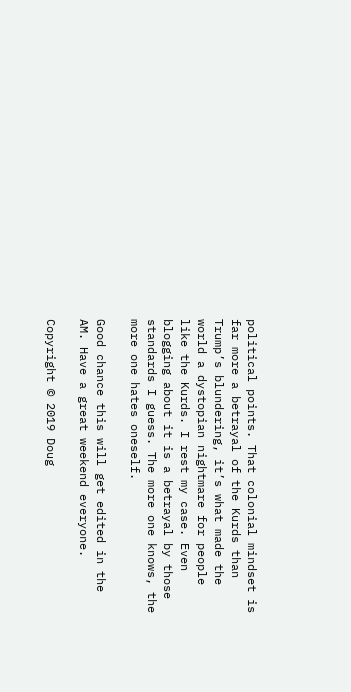political points. That colonial mindset is far more a betrayal of the Kurds than Trump’s blundering, it’s what made the world a dystopian nightmare for people like the Kurds. I rest my case. Even blogging about it is a betrayal by those standards I guess. The more one knows, the more one hates oneself.

Good chance this will get edited in the AM. Have a great weekend everyone.

Copyright © 2019 Doug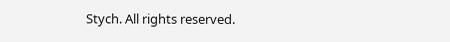Stych. All rights reserved.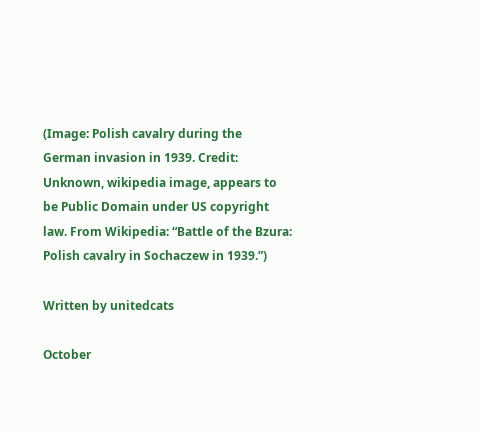(Image: Polish cavalry during the German invasion in 1939. Credit: Unknown, wikipedia image, appears to be Public Domain under US copyright law. From Wikipedia: “Battle of the Bzura: Polish cavalry in Sochaczew in 1939.”)

Written by unitedcats

October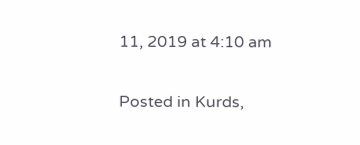11, 2019 at 4:10 am

Posted in Kurds,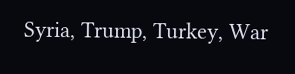Syria, Trump, Turkey, War